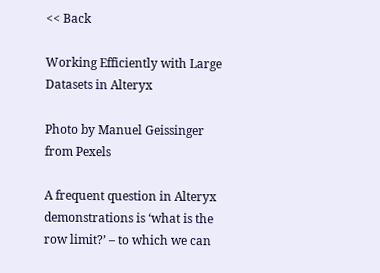<< Back

Working Efficiently with Large Datasets in Alteryx

Photo by Manuel Geissinger from Pexels

A frequent question in Alteryx demonstrations is ‘what is the row limit?’ – to which we can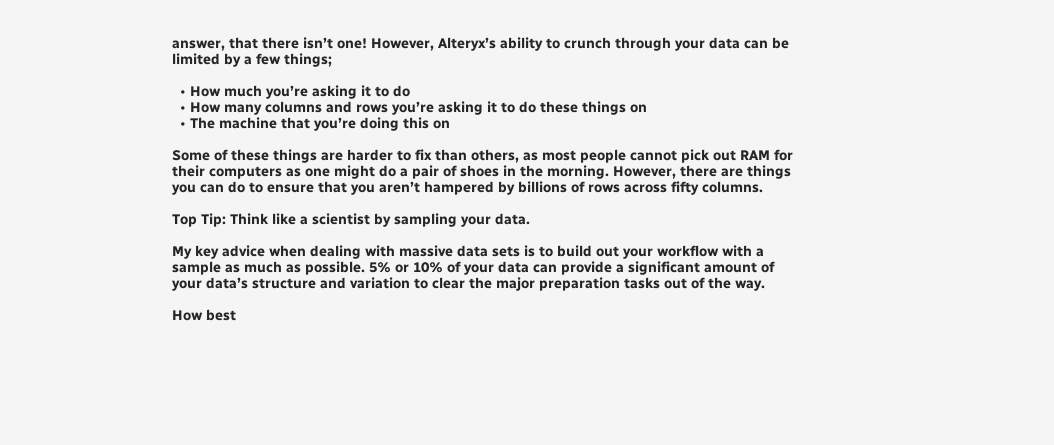answer, that there isn’t one! However, Alteryx’s ability to crunch through your data can be limited by a few things;

  • How much you’re asking it to do
  • How many columns and rows you’re asking it to do these things on
  • The machine that you’re doing this on

Some of these things are harder to fix than others, as most people cannot pick out RAM for their computers as one might do a pair of shoes in the morning. However, there are things you can do to ensure that you aren’t hampered by billions of rows across fifty columns.

Top Tip: Think like a scientist by sampling your data.

My key advice when dealing with massive data sets is to build out your workflow with a sample as much as possible. 5% or 10% of your data can provide a significant amount of your data’s structure and variation to clear the major preparation tasks out of the way.

How best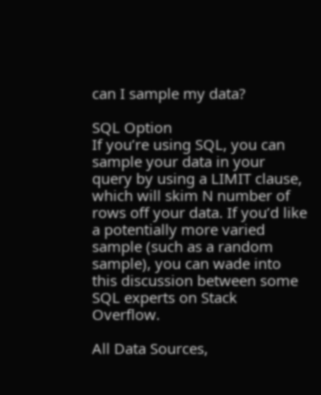can I sample my data?

SQL Option
If you’re using SQL, you can sample your data in your query by using a LIMIT clause, which will skim N number of rows off your data. If you’d like a potentially more varied sample (such as a random sample), you can wade into this discussion between some SQL experts on Stack Overflow.

All Data Sources,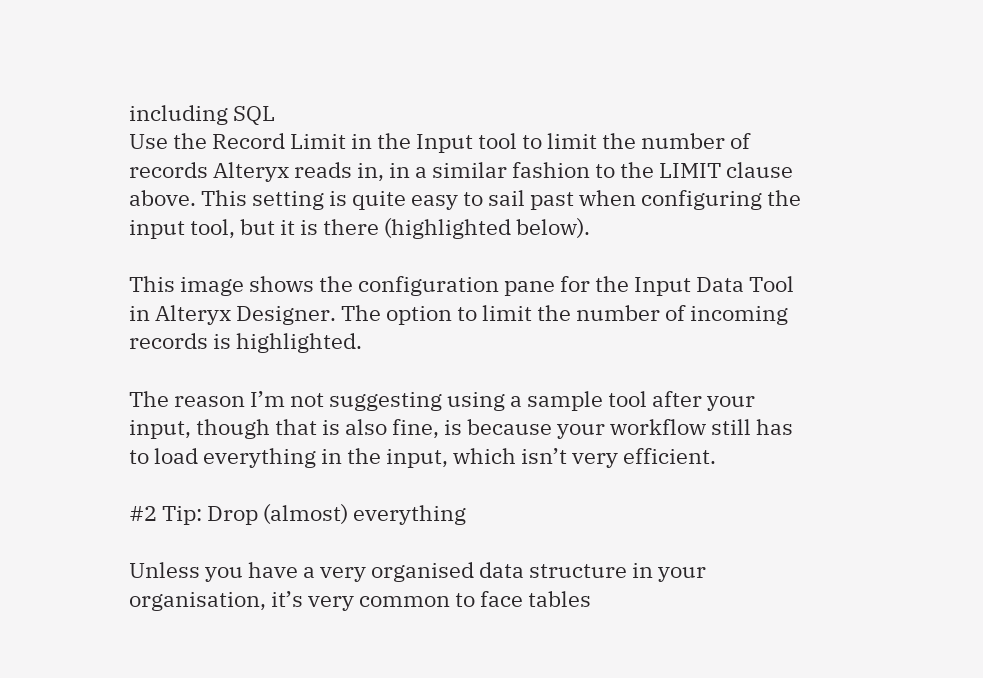including SQL
Use the Record Limit in the Input tool to limit the number of records Alteryx reads in, in a similar fashion to the LIMIT clause above. This setting is quite easy to sail past when configuring the input tool, but it is there (highlighted below).

This image shows the configuration pane for the Input Data Tool in Alteryx Designer. The option to limit the number of incoming records is highlighted.

The reason I’m not suggesting using a sample tool after your input, though that is also fine, is because your workflow still has to load everything in the input, which isn’t very efficient.

#2 Tip: Drop (almost) everything

Unless you have a very organised data structure in your organisation, it’s very common to face tables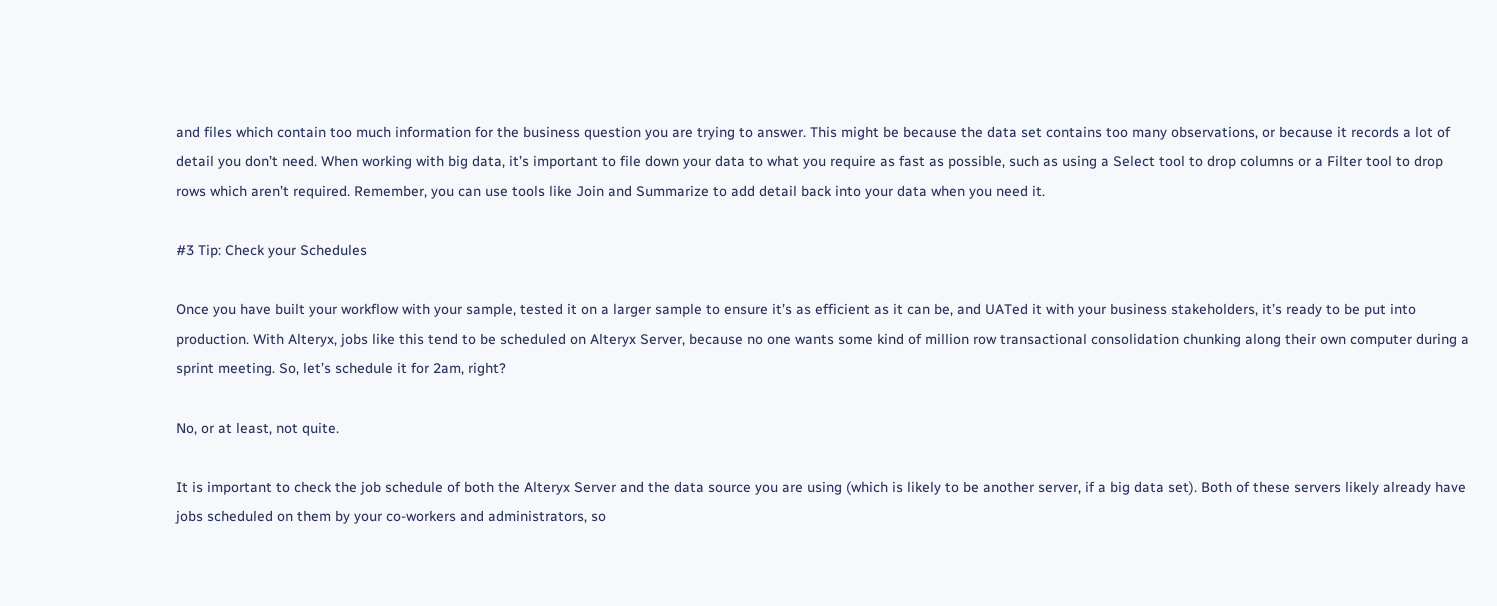and files which contain too much information for the business question you are trying to answer. This might be because the data set contains too many observations, or because it records a lot of detail you don’t need. When working with big data, it’s important to file down your data to what you require as fast as possible, such as using a Select tool to drop columns or a Filter tool to drop rows which aren’t required. Remember, you can use tools like Join and Summarize to add detail back into your data when you need it.

#3 Tip: Check your Schedules

Once you have built your workflow with your sample, tested it on a larger sample to ensure it’s as efficient as it can be, and UATed it with your business stakeholders, it’s ready to be put into production. With Alteryx, jobs like this tend to be scheduled on Alteryx Server, because no one wants some kind of million row transactional consolidation chunking along their own computer during a sprint meeting. So, let’s schedule it for 2am, right?

No, or at least, not quite.

It is important to check the job schedule of both the Alteryx Server and the data source you are using (which is likely to be another server, if a big data set). Both of these servers likely already have jobs scheduled on them by your co-workers and administrators, so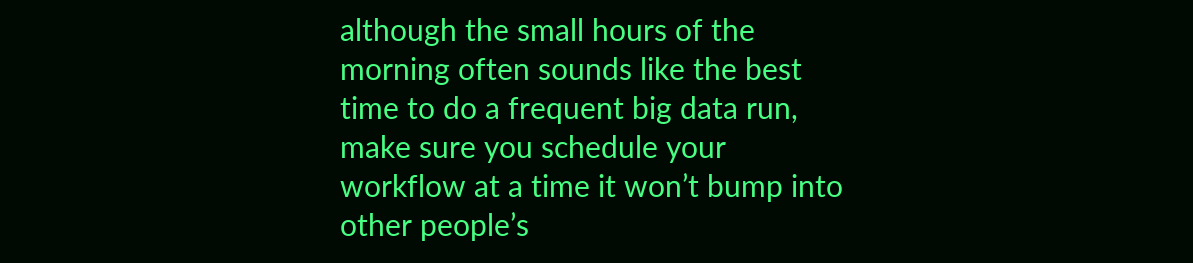although the small hours of the morning often sounds like the best time to do a frequent big data run, make sure you schedule your workflow at a time it won’t bump into other people’s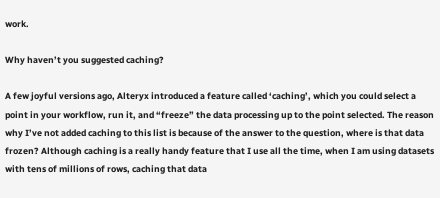work.

Why haven’t you suggested caching?

A few joyful versions ago, Alteryx introduced a feature called ‘caching’, which you could select a point in your workflow, run it, and “freeze” the data processing up to the point selected. The reason why I’ve not added caching to this list is because of the answer to the question, where is that data frozen? Although caching is a really handy feature that I use all the time, when I am using datasets with tens of millions of rows, caching that data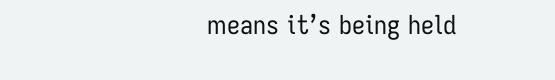means it’s being held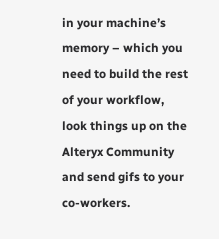in your machine’s memory – which you need to build the rest of your workflow, look things up on the Alteryx Community and send gifs to your co-workers.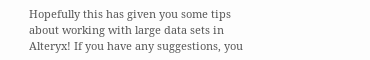Hopefully this has given you some tips about working with large data sets in Alteryx! If you have any suggestions, you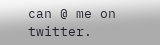can @ me on twitter.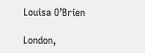Louisa O’Brien

London,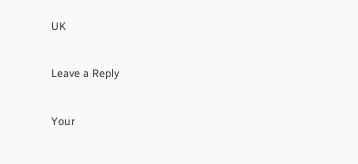UK

Leave a Reply

Your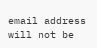email address will not be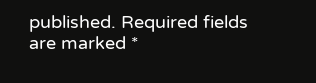published. Required fields are marked *